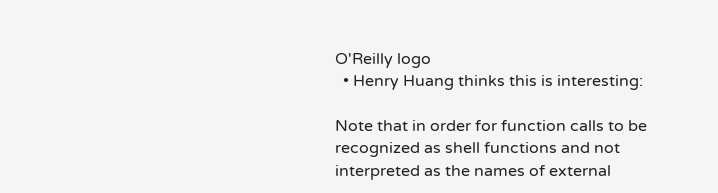O'Reilly logo
  • Henry Huang thinks this is interesting:

Note that in order for function calls to be recognized as shell functions and not interpreted as the names of external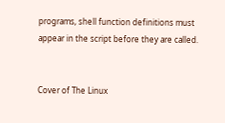programs, shell function definitions must appear in the script before they are called.


Cover of The Linux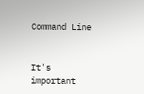Command Line


It's important